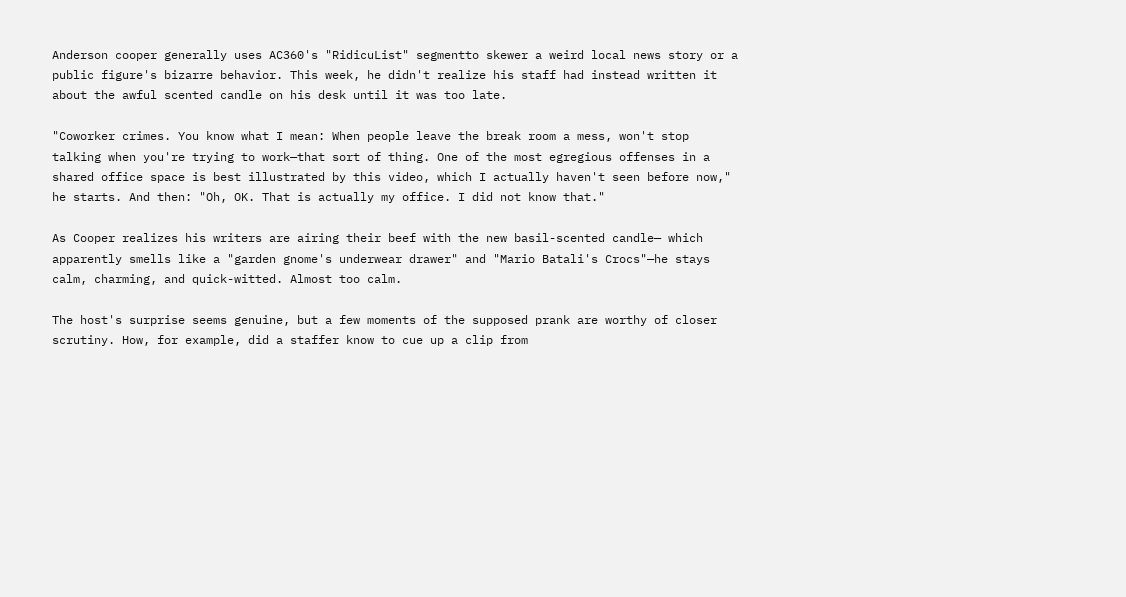Anderson cooper generally uses AC360's "RidicuList" segmentto skewer a weird local news story or a public figure's bizarre behavior. This week, he didn't realize his staff had instead written it about the awful scented candle on his desk until it was too late.

"Coworker crimes. You know what I mean: When people leave the break room a mess, won't stop talking when you're trying to work—that sort of thing. One of the most egregious offenses in a shared office space is best illustrated by this video, which I actually haven't seen before now," he starts. And then: "Oh, OK. That is actually my office. I did not know that."

As Cooper realizes his writers are airing their beef with the new basil-scented candle— which apparently smells like a "garden gnome's underwear drawer" and "Mario Batali's Crocs"—he stays calm, charming, and quick-witted. Almost too calm.

The host's surprise seems genuine, but a few moments of the supposed prank are worthy of closer scrutiny. How, for example, did a staffer know to cue up a clip from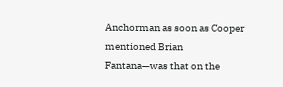Anchorman as soon as Cooper mentioned Brian Fantana—was that on the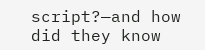script?—and how did they know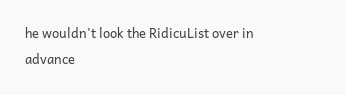he wouldn't look the RidicuList over in advance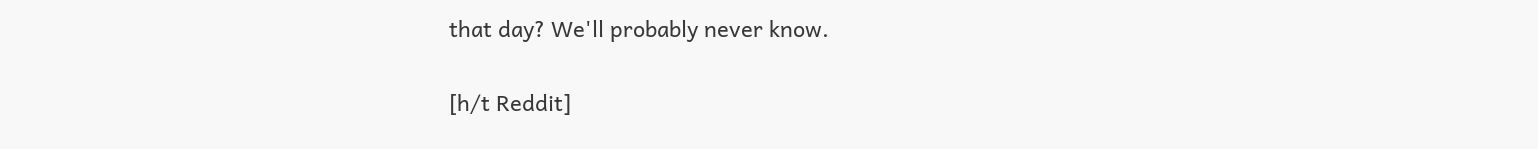that day? We'll probably never know.

[h/t Reddit]